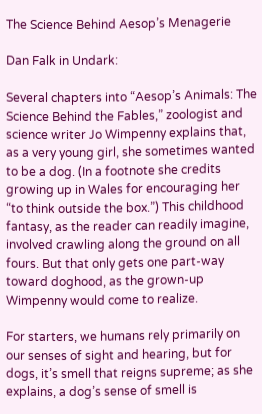The Science Behind Aesop’s Menagerie

Dan Falk in Undark:

Several chapters into “Aesop’s Animals: The Science Behind the Fables,” zoologist and science writer Jo Wimpenny explains that, as a very young girl, she sometimes wanted to be a dog. (In a footnote she credits growing up in Wales for encouraging her “to think outside the box.”) This childhood fantasy, as the reader can readily imagine, involved crawling along the ground on all fours. But that only gets one part-way toward doghood, as the grown-up Wimpenny would come to realize.

For starters, we humans rely primarily on our senses of sight and hearing, but for dogs, it’s smell that reigns supreme; as she explains, a dog’s sense of smell is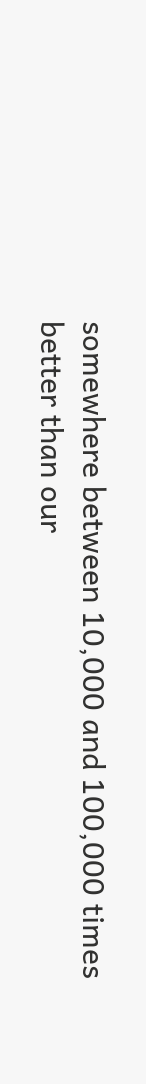somewhere between 10,000 and 100,000 times better than our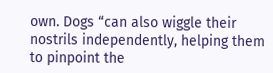own. Dogs “can also wiggle their nostrils independently, helping them to pinpoint the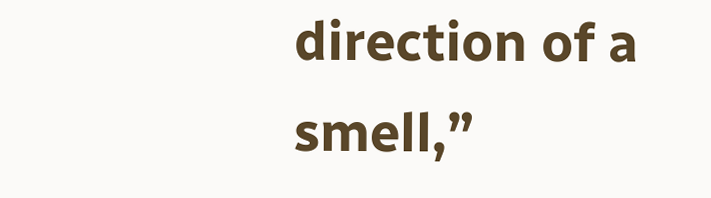direction of a smell,”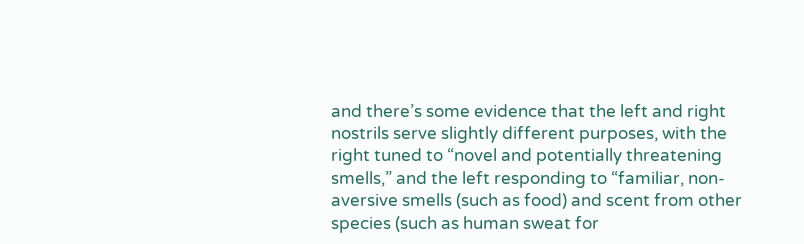and there’s some evidence that the left and right nostrils serve slightly different purposes, with the right tuned to “novel and potentially threatening smells,” and the left responding to “familiar, non-aversive smells (such as food) and scent from other species (such as human sweat for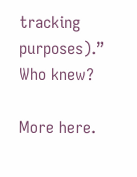tracking purposes).” Who knew?

More here.